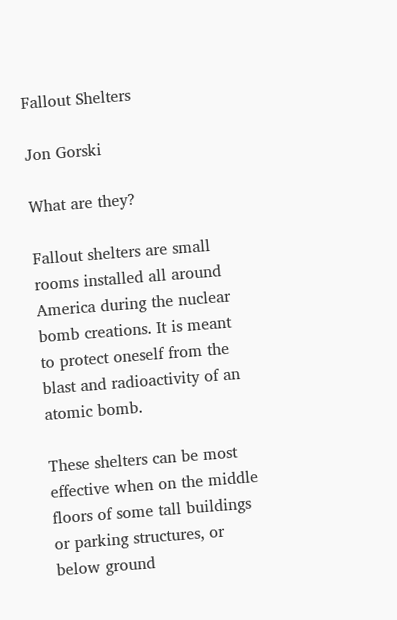Fallout Shelters

Jon Gorski

What are they?

Fallout shelters are small rooms installed all around America during the nuclear bomb creations. It is meant to protect oneself from the blast and radioactivity of an atomic bomb.

These shelters can be most effective when on the middle floors of some tall buildings or parking structures, or below ground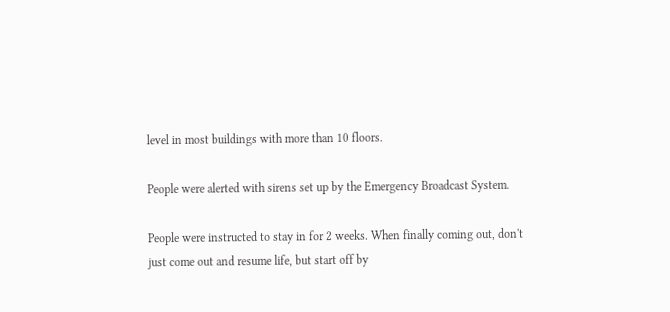level in most buildings with more than 10 floors.

People were alerted with sirens set up by the Emergency Broadcast System.

People were instructed to stay in for 2 weeks. When finally coming out, don't just come out and resume life, but start off by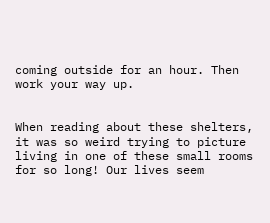coming outside for an hour. Then work your way up.


When reading about these shelters, it was so weird trying to picture living in one of these small rooms for so long! Our lives seem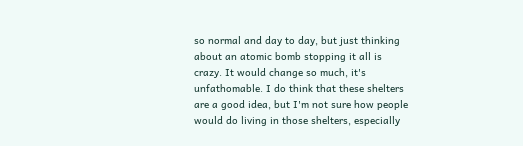so normal and day to day, but just thinking about an atomic bomb stopping it all is crazy. It would change so much, it's unfathomable. I do think that these shelters are a good idea, but I'm not sure how people would do living in those shelters, especially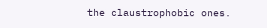the claustrophobic ones.